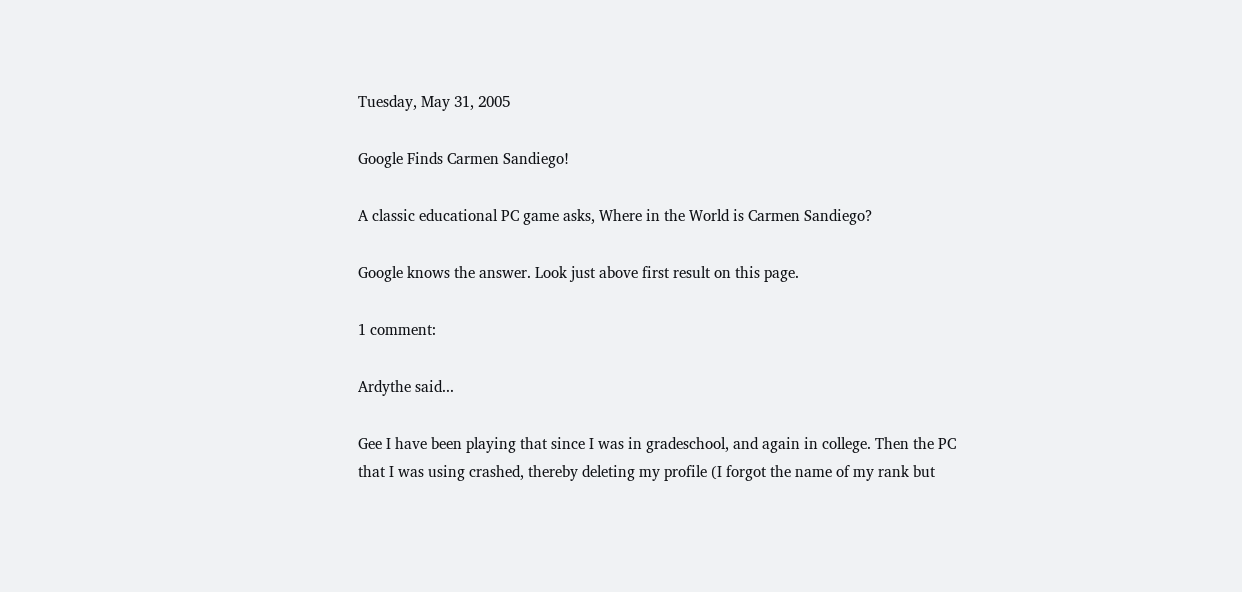Tuesday, May 31, 2005

Google Finds Carmen Sandiego!

A classic educational PC game asks, Where in the World is Carmen Sandiego?

Google knows the answer. Look just above first result on this page.

1 comment:

Ardythe said...

Gee I have been playing that since I was in gradeschool, and again in college. Then the PC that I was using crashed, thereby deleting my profile (I forgot the name of my rank but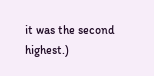it was the second highest.)